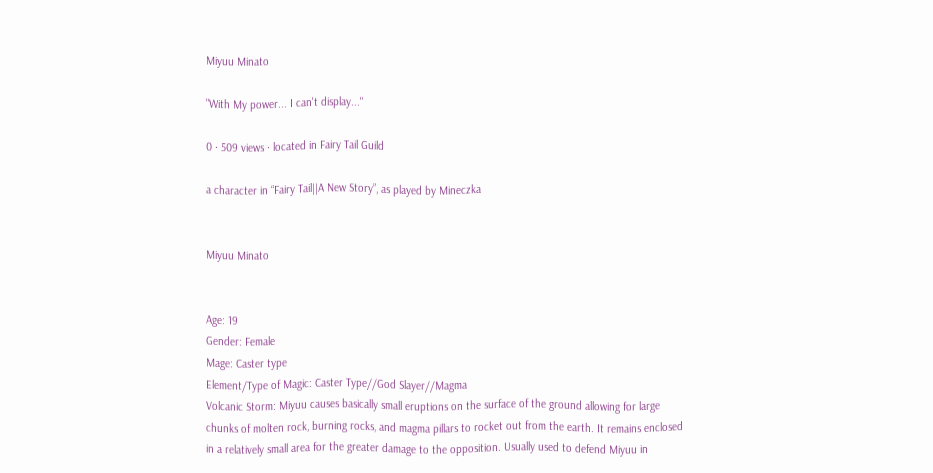Miyuu Minato

"With My power... I can't display..."

0 · 509 views · located in Fairy Tail Guild

a character in “Fairy Tail||A New Story”, as played by Mineczka


Miyuu Minato


Age: 19
Gender: Female
Mage: Caster type
Element/Type of Magic: Caster Type//God Slayer//Magma
Volcanic Storm: Miyuu causes basically small eruptions on the surface of the ground allowing for large chunks of molten rock, burning rocks, and magma pillars to rocket out from the earth. It remains enclosed in a relatively small area for the greater damage to the opposition. Usually used to defend Miyuu in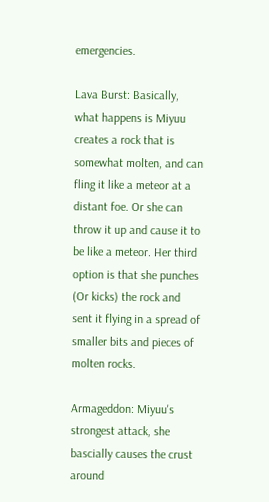emergencies.

Lava Burst: Basically, what happens is Miyuu creates a rock that is somewhat molten, and can fling it like a meteor at a distant foe. Or she can throw it up and cause it to be like a meteor. Her third option is that she punches (Or kicks) the rock and sent it flying in a spread of smaller bits and pieces of molten rocks.

Armageddon: Miyuu's strongest attack, she bascially causes the crust around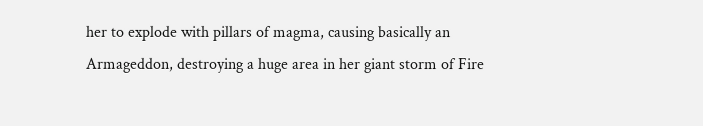her to explode with pillars of magma, causing basically an Armageddon, destroying a huge area in her giant storm of Fire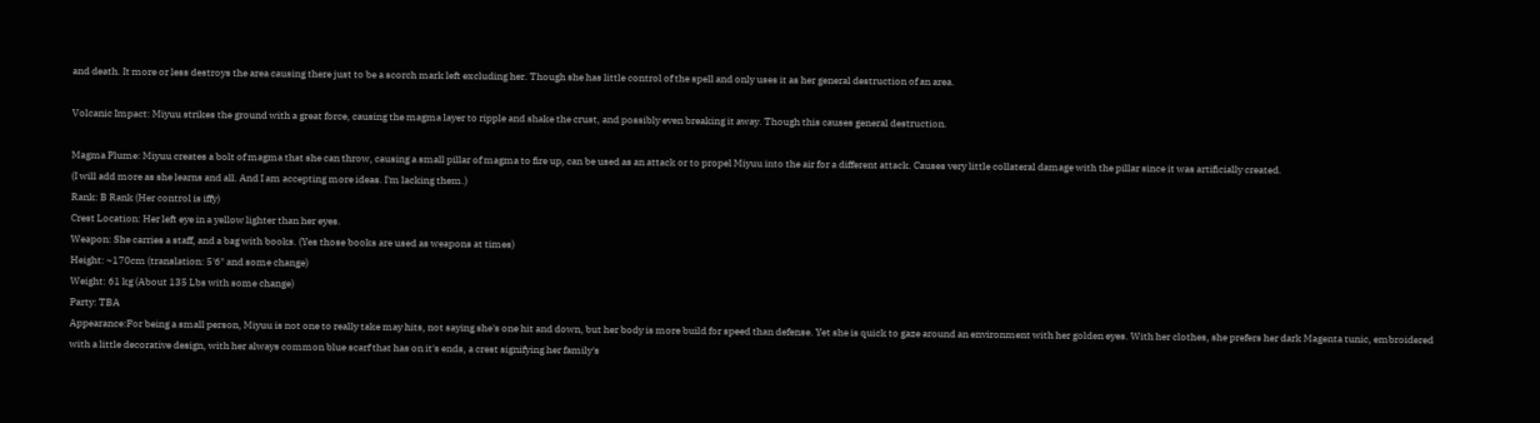and death. It more or less destroys the area causing there just to be a scorch mark left excluding her. Though she has little control of the spell and only uses it as her general destruction of an area.

Volcanic Impact: Miyuu strikes the ground with a great force, causing the magma layer to ripple and shake the crust, and possibly even breaking it away. Though this causes general destruction.

Magma Plume: Miyuu creates a bolt of magma that she can throw, causing a small pillar of magma to fire up, can be used as an attack or to propel Miyuu into the air for a different attack. Causes very little collateral damage with the pillar since it was artificially created.
(I will add more as she learns and all. And I am accepting more ideas. I'm lacking them.)
Rank: B Rank (Her control is iffy)
Crest Location: Her left eye in a yellow lighter than her eyes.
Weapon: She carries a staff, and a bag with books. (Yes those books are used as weapons at times)
Height: ~170cm (translation: 5'6" and some change)
Weight: 61 kg (About 135 Lbs with some change)
Party: TBA
Appearance:For being a small person, Miyuu is not one to really take may hits, not saying she's one hit and down, but her body is more build for speed than defense. Yet she is quick to gaze around an environment with her golden eyes. With her clothes, she prefers her dark Magenta tunic, embroidered with a little decorative design, with her always common blue scarf that has on it's ends, a crest signifying her family's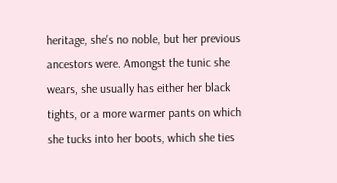heritage, she's no noble, but her previous ancestors were. Amongst the tunic she wears, she usually has either her black tights, or a more warmer pants on which she tucks into her boots, which she ties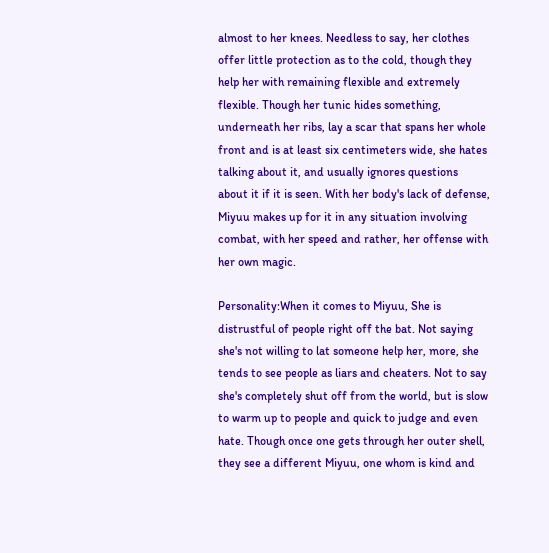almost to her knees. Needless to say, her clothes offer little protection as to the cold, though they help her with remaining flexible and extremely flexible. Though her tunic hides something, underneath her ribs, lay a scar that spans her whole front and is at least six centimeters wide, she hates talking about it, and usually ignores questions about it if it is seen. With her body's lack of defense, Miyuu makes up for it in any situation involving combat, with her speed and rather, her offense with her own magic.

Personality:When it comes to Miyuu, She is distrustful of people right off the bat. Not saying she's not willing to lat someone help her, more, she tends to see people as liars and cheaters. Not to say she's completely shut off from the world, but is slow to warm up to people and quick to judge and even hate. Though once one gets through her outer shell, they see a different Miyuu, one whom is kind and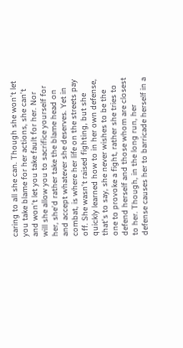caring to all she can. Though she won't let you take blame for her actions, she can't and won't let you take fault for her. Nor will she allow you to sacrifice yourself for her, she'd rather take the blame head on and accept whatever she deserves. Yet in combat, is where her life on the streets pay off. She wasn't raised fighting, but she quickly learned how to in her own defense, that's to say, she never wishes to be the one to provoke a fight, rather she tries to defend herself and those whom are closest to her. Though, in the long run, her defense causes her to barricade herself in a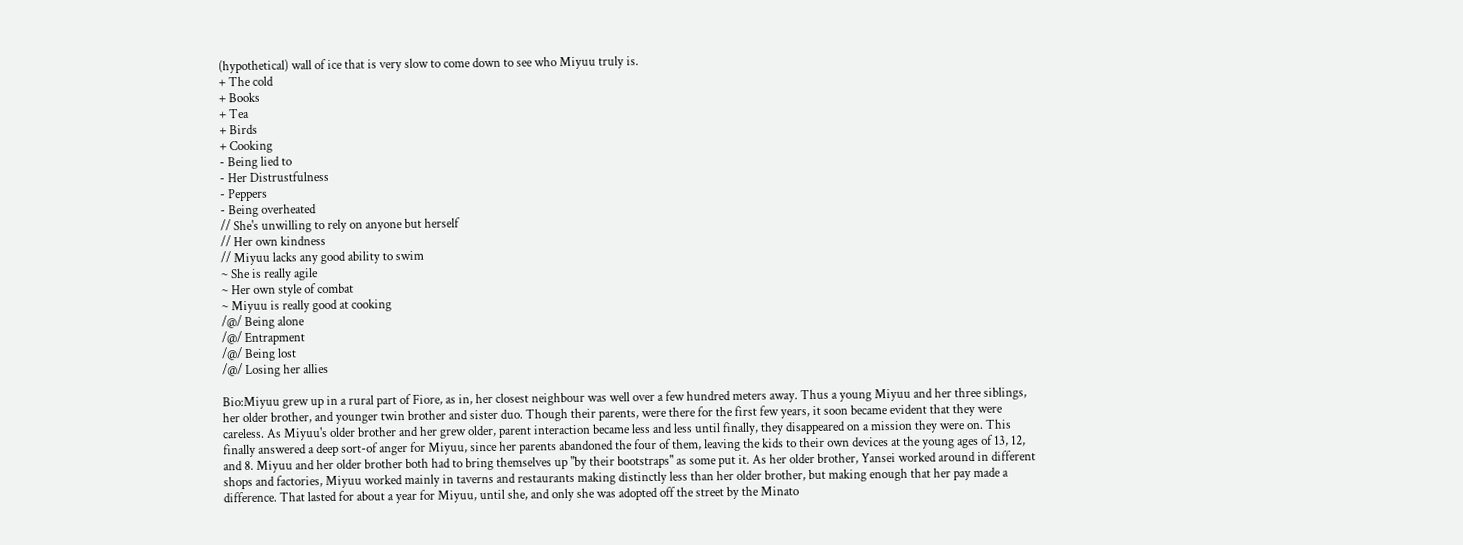(hypothetical) wall of ice that is very slow to come down to see who Miyuu truly is.
+ The cold
+ Books
+ Tea
+ Birds
+ Cooking
- Being lied to
- Her Distrustfulness
- Peppers
- Being overheated
// She's unwilling to rely on anyone but herself
// Her own kindness
// Miyuu lacks any good ability to swim
~ She is really agile
~ Her own style of combat
~ Miyuu is really good at cooking
/@/ Being alone
/@/ Entrapment
/@/ Being lost
/@/ Losing her allies

Bio:Miyuu grew up in a rural part of Fiore, as in, her closest neighbour was well over a few hundred meters away. Thus a young Miyuu and her three siblings, her older brother, and younger twin brother and sister duo. Though their parents, were there for the first few years, it soon became evident that they were careless. As Miyuu's older brother and her grew older, parent interaction became less and less until finally, they disappeared on a mission they were on. This finally answered a deep sort-of anger for Miyuu, since her parents abandoned the four of them, leaving the kids to their own devices at the young ages of 13, 12, and 8. Miyuu and her older brother both had to bring themselves up "by their bootstraps" as some put it. As her older brother, Yansei worked around in different shops and factories, Miyuu worked mainly in taverns and restaurants making distinctly less than her older brother, but making enough that her pay made a difference. That lasted for about a year for Miyuu, until she, and only she was adopted off the street by the Minato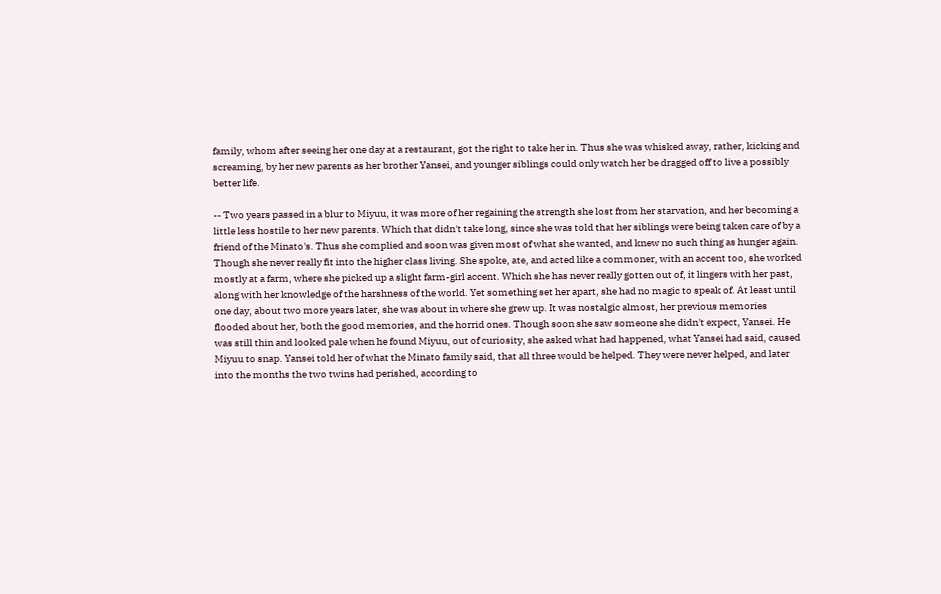family, whom after seeing her one day at a restaurant, got the right to take her in. Thus she was whisked away, rather, kicking and screaming, by her new parents as her brother Yansei, and younger siblings could only watch her be dragged off to live a possibly better life.

-- Two years passed in a blur to Miyuu, it was more of her regaining the strength she lost from her starvation, and her becoming a little less hostile to her new parents. Which that didn't take long, since she was told that her siblings were being taken care of by a friend of the Minato's. Thus she complied and soon was given most of what she wanted, and knew no such thing as hunger again. Though she never really fit into the higher class living. She spoke, ate, and acted like a commoner, with an accent too, she worked mostly at a farm, where she picked up a slight farm-girl accent. Which she has never really gotten out of, it lingers with her past, along with her knowledge of the harshness of the world. Yet something set her apart, she had no magic to speak of. At least until one day, about two more years later, she was about in where she grew up. It was nostalgic almost, her previous memories flooded about her, both the good memories, and the horrid ones. Though soon she saw someone she didn't expect, Yansei. He was still thin and looked pale when he found Miyuu, out of curiosity, she asked what had happened, what Yansei had said, caused Miyuu to snap. Yansei told her of what the Minato family said, that all three would be helped. They were never helped, and later into the months the two twins had perished, according to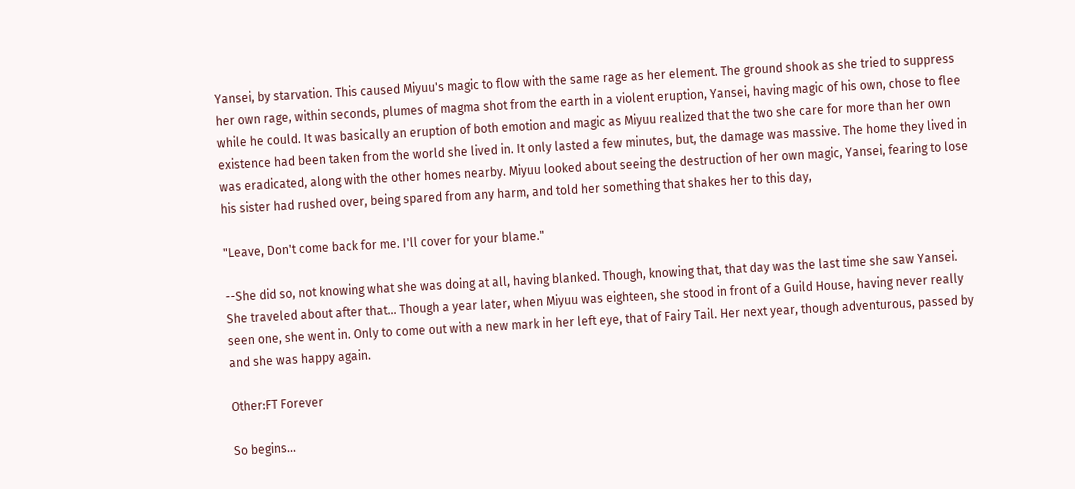Yansei, by starvation. This caused Miyuu's magic to flow with the same rage as her element. The ground shook as she tried to suppress her own rage, within seconds, plumes of magma shot from the earth in a violent eruption, Yansei, having magic of his own, chose to flee while he could. It was basically an eruption of both emotion and magic as Miyuu realized that the two she care for more than her own existence had been taken from the world she lived in. It only lasted a few minutes, but, the damage was massive. The home they lived in was eradicated, along with the other homes nearby. Miyuu looked about seeing the destruction of her own magic, Yansei, fearing to lose his sister had rushed over, being spared from any harm, and told her something that shakes her to this day,

"Leave, Don't come back for me. I'll cover for your blame."

--She did so, not knowing what she was doing at all, having blanked. Though, knowing that, that day was the last time she saw Yansei. She traveled about after that... Though a year later, when Miyuu was eighteen, she stood in front of a Guild House, having never really seen one, she went in. Only to come out with a new mark in her left eye, that of Fairy Tail. Her next year, though adventurous, passed by and she was happy again.

Other:FT Forever

So begins...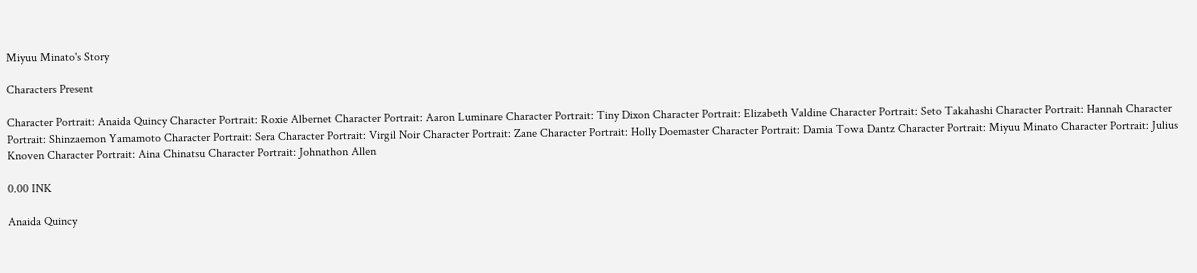Miyuu Minato's Story

Characters Present

Character Portrait: Anaida Quincy Character Portrait: Roxie Albernet Character Portrait: Aaron Luminare Character Portrait: Tiny Dixon Character Portrait: Elizabeth Valdine Character Portrait: Seto Takahashi Character Portrait: Hannah Character Portrait: Shinzaemon Yamamoto Character Portrait: Sera Character Portrait: Virgil Noir Character Portrait: Zane Character Portrait: Holly Doemaster Character Portrait: Damia Towa Dantz Character Portrait: Miyuu Minato Character Portrait: Julius Knoven Character Portrait: Aina Chinatsu Character Portrait: Johnathon Allen

0.00 INK

Anaida Quincy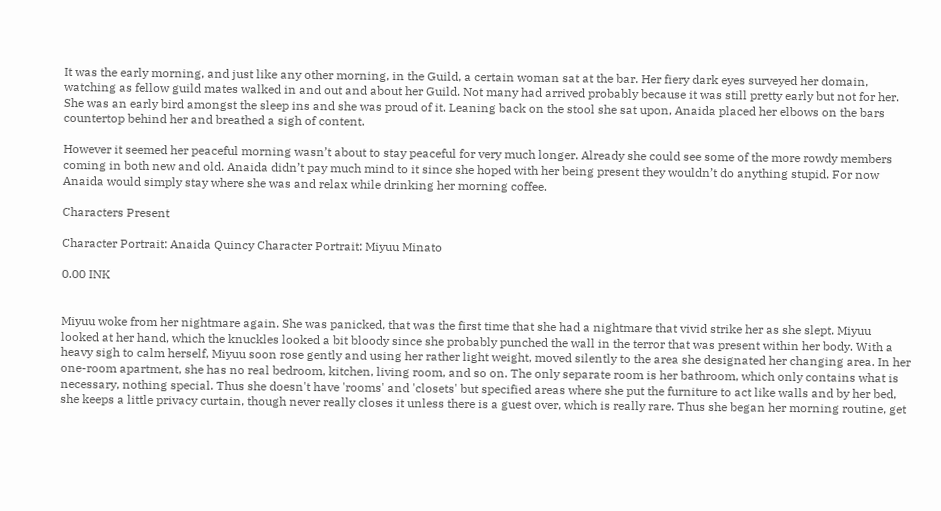It was the early morning, and just like any other morning, in the Guild, a certain woman sat at the bar. Her fiery dark eyes surveyed her domain, watching as fellow guild mates walked in and out and about her Guild. Not many had arrived probably because it was still pretty early but not for her. She was an early bird amongst the sleep ins and she was proud of it. Leaning back on the stool she sat upon, Anaida placed her elbows on the bars countertop behind her and breathed a sigh of content.

However it seemed her peaceful morning wasn’t about to stay peaceful for very much longer. Already she could see some of the more rowdy members coming in both new and old. Anaida didn’t pay much mind to it since she hoped with her being present they wouldn’t do anything stupid. For now Anaida would simply stay where she was and relax while drinking her morning coffee.

Characters Present

Character Portrait: Anaida Quincy Character Portrait: Miyuu Minato

0.00 INK


Miyuu woke from her nightmare again. She was panicked, that was the first time that she had a nightmare that vivid strike her as she slept. Miyuu looked at her hand, which the knuckles looked a bit bloody since she probably punched the wall in the terror that was present within her body. With a heavy sigh to calm herself, Miyuu soon rose gently and using her rather light weight, moved silently to the area she designated her changing area. In her one-room apartment, she has no real bedroom, kitchen, living room, and so on. The only separate room is her bathroom, which only contains what is necessary, nothing special. Thus she doesn't have 'rooms' and 'closets' but specified areas where she put the furniture to act like walls and by her bed, she keeps a little privacy curtain, though never really closes it unless there is a guest over, which is really rare. Thus she began her morning routine, get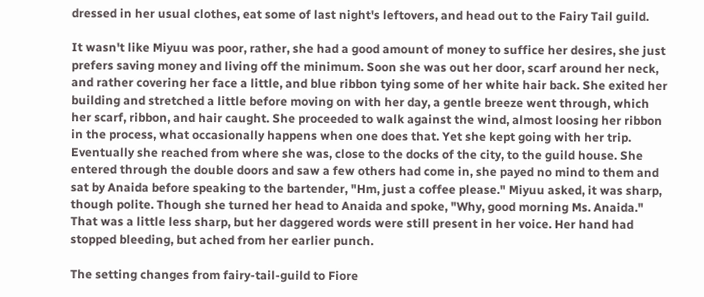dressed in her usual clothes, eat some of last night's leftovers, and head out to the Fairy Tail guild.

It wasn't like Miyuu was poor, rather, she had a good amount of money to suffice her desires, she just prefers saving money and living off the minimum. Soon she was out her door, scarf around her neck, and rather covering her face a little, and blue ribbon tying some of her white hair back. She exited her building and stretched a little before moving on with her day, a gentle breeze went through, which her scarf, ribbon, and hair caught. She proceeded to walk against the wind, almost loosing her ribbon in the process, what occasionally happens when one does that. Yet she kept going with her trip. Eventually she reached from where she was, close to the docks of the city, to the guild house. She entered through the double doors and saw a few others had come in, she payed no mind to them and sat by Anaida before speaking to the bartender, "Hm, just a coffee please." Miyuu asked, it was sharp, though polite. Though she turned her head to Anaida and spoke, "Why, good morning Ms. Anaida." That was a little less sharp, but her daggered words were still present in her voice. Her hand had stopped bleeding, but ached from her earlier punch.

The setting changes from fairy-tail-guild to Fiore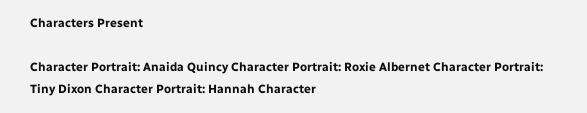Characters Present

Character Portrait: Anaida Quincy Character Portrait: Roxie Albernet Character Portrait: Tiny Dixon Character Portrait: Hannah Character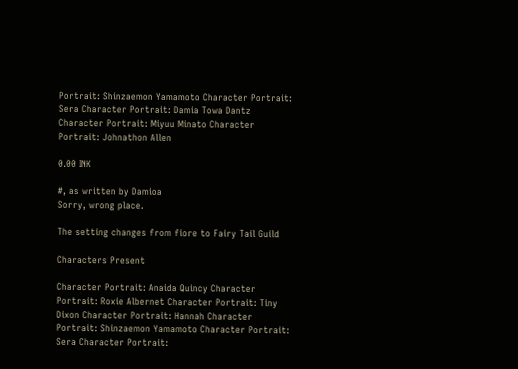Portrait: Shinzaemon Yamamoto Character Portrait: Sera Character Portrait: Damia Towa Dantz Character Portrait: Miyuu Minato Character Portrait: Johnathon Allen

0.00 INK

#, as written by Damioa
Sorry, wrong place.

The setting changes from fiore to Fairy Tail Guild

Characters Present

Character Portrait: Anaida Quincy Character Portrait: Roxie Albernet Character Portrait: Tiny Dixon Character Portrait: Hannah Character Portrait: Shinzaemon Yamamoto Character Portrait: Sera Character Portrait: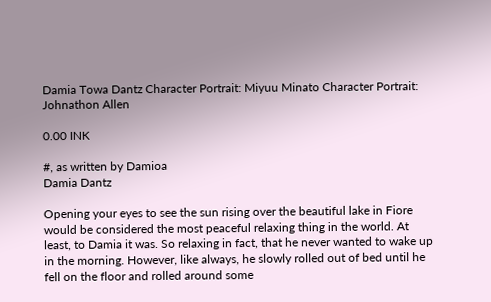Damia Towa Dantz Character Portrait: Miyuu Minato Character Portrait: Johnathon Allen

0.00 INK

#, as written by Damioa
Damia Dantz

Opening your eyes to see the sun rising over the beautiful lake in Fiore would be considered the most peaceful relaxing thing in the world. At least, to Damia it was. So relaxing in fact, that he never wanted to wake up in the morning. However, like always, he slowly rolled out of bed until he fell on the floor and rolled around some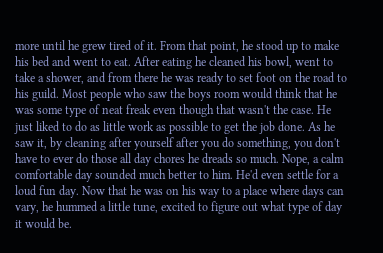more until he grew tired of it. From that point, he stood up to make his bed and went to eat. After eating he cleaned his bowl, went to take a shower, and from there he was ready to set foot on the road to his guild. Most people who saw the boys room would think that he was some type of neat freak even though that wasn't the case. He just liked to do as little work as possible to get the job done. As he saw it, by cleaning after yourself after you do something, you don't have to ever do those all day chores he dreads so much. Nope, a calm comfortable day sounded much better to him. He'd even settle for a loud fun day. Now that he was on his way to a place where days can vary, he hummed a little tune, excited to figure out what type of day it would be.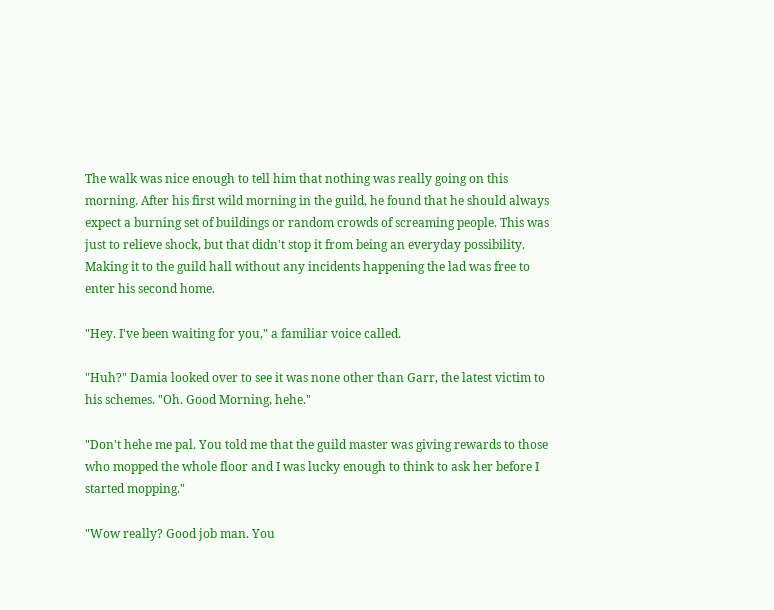The walk was nice enough to tell him that nothing was really going on this morning. After his first wild morning in the guild, he found that he should always expect a burning set of buildings or random crowds of screaming people. This was just to relieve shock, but that didn't stop it from being an everyday possibility. Making it to the guild hall without any incidents happening the lad was free to enter his second home.

"Hey. I've been waiting for you," a familiar voice called.

"Huh?" Damia looked over to see it was none other than Garr, the latest victim to his schemes. "Oh. Good Morning, hehe."

"Don't hehe me pal. You told me that the guild master was giving rewards to those who mopped the whole floor and I was lucky enough to think to ask her before I started mopping."

"Wow really? Good job man. You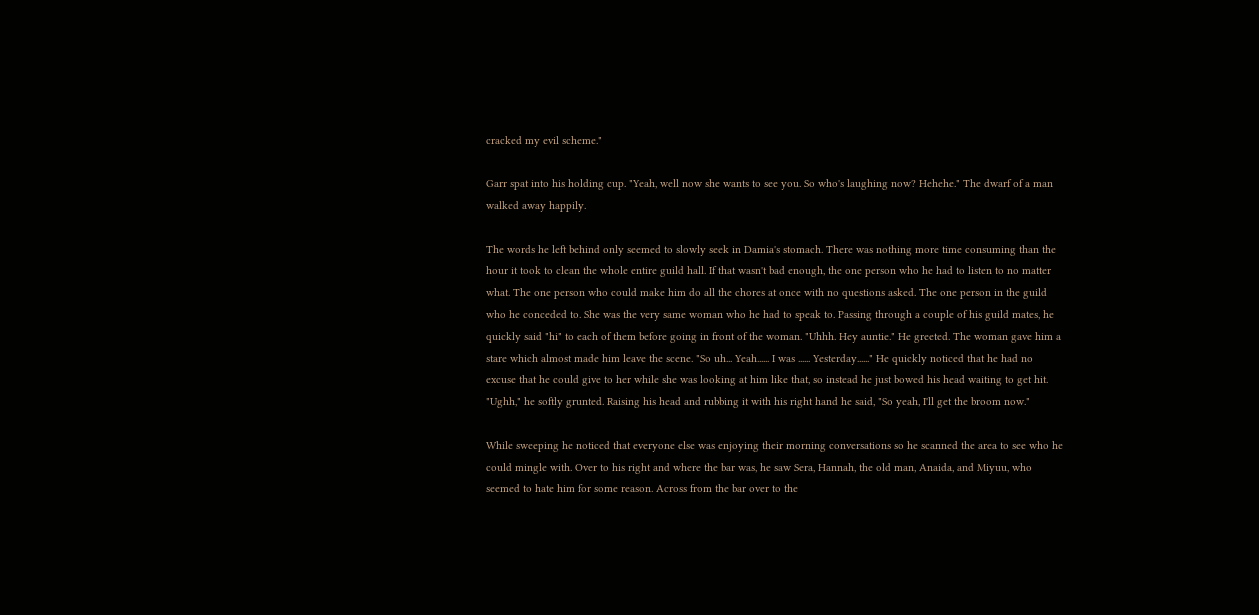cracked my evil scheme."

Garr spat into his holding cup. "Yeah, well now she wants to see you. So who's laughing now? Hehehe." The dwarf of a man walked away happily.

The words he left behind only seemed to slowly seek in Damia's stomach. There was nothing more time consuming than the hour it took to clean the whole entire guild hall. If that wasn't bad enough, the one person who he had to listen to no matter what. The one person who could make him do all the chores at once with no questions asked. The one person in the guild who he conceded to. She was the very same woman who he had to speak to. Passing through a couple of his guild mates, he quickly said "hi" to each of them before going in front of the woman. "Uhhh. Hey auntie." He greeted. The woman gave him a stare which almost made him leave the scene. "So uh... Yeah...... I was ...... Yesterday......" He quickly noticed that he had no excuse that he could give to her while she was looking at him like that, so instead he just bowed his head waiting to get hit.
"Ughh," he softly grunted. Raising his head and rubbing it with his right hand he said, "So yeah, I'll get the broom now."

While sweeping he noticed that everyone else was enjoying their morning conversations so he scanned the area to see who he could mingle with. Over to his right and where the bar was, he saw Sera, Hannah, the old man, Anaida, and Miyuu, who seemed to hate him for some reason. Across from the bar over to the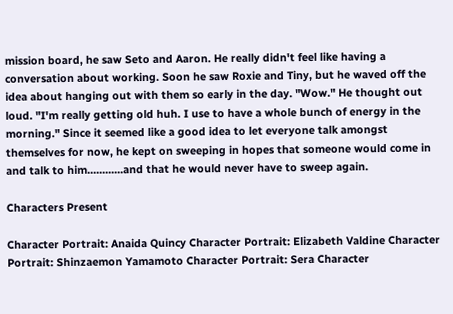mission board, he saw Seto and Aaron. He really didn't feel like having a conversation about working. Soon he saw Roxie and Tiny, but he waved off the idea about hanging out with them so early in the day. "Wow." He thought out loud. "I'm really getting old huh. I use to have a whole bunch of energy in the morning." Since it seemed like a good idea to let everyone talk amongst themselves for now, he kept on sweeping in hopes that someone would come in and talk to him............and that he would never have to sweep again.

Characters Present

Character Portrait: Anaida Quincy Character Portrait: Elizabeth Valdine Character Portrait: Shinzaemon Yamamoto Character Portrait: Sera Character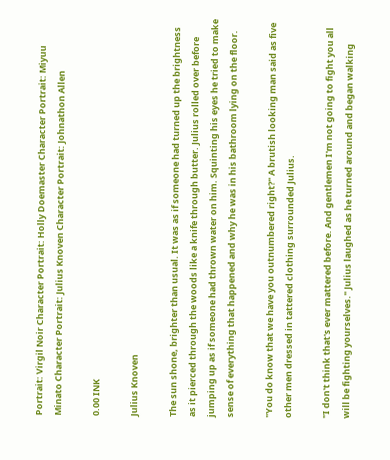Portrait: Virgil Noir Character Portrait: Holly Doemaster Character Portrait: Miyuu Minato Character Portrait: Julius Knoven Character Portrait: Johnathon Allen

0.00 INK

Julius Knoven

The sun shone, brighter than usual. It was as if someone had turned up the brightness as it pierced through the woods like a knife through butter. Julius rolled over before jumping up as if someone had thrown water on him. Squinting his eyes he tried to make sense of everything that happened and why he was in his bathroom lying on the floor.

"You do know that we have you outnumbered right?" A brutish looking man said as five other men dressed in tattered clothing surrounded Julius.

"I don't think that's ever mattered before. And gentlemen I'm not going to fight you all will be fighting yourselves." Julius laughed as he turned around and began walking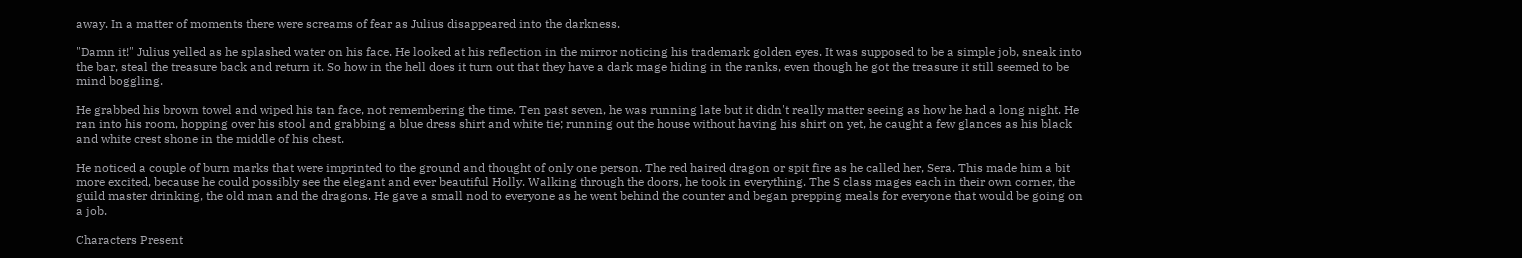away. In a matter of moments there were screams of fear as Julius disappeared into the darkness.

"Damn it!" Julius yelled as he splashed water on his face. He looked at his reflection in the mirror noticing his trademark golden eyes. It was supposed to be a simple job, sneak into the bar, steal the treasure back and return it. So how in the hell does it turn out that they have a dark mage hiding in the ranks, even though he got the treasure it still seemed to be mind boggling.

He grabbed his brown towel and wiped his tan face, not remembering the time. Ten past seven, he was running late but it didn't really matter seeing as how he had a long night. He ran into his room, hopping over his stool and grabbing a blue dress shirt and white tie; running out the house without having his shirt on yet, he caught a few glances as his black and white crest shone in the middle of his chest.

He noticed a couple of burn marks that were imprinted to the ground and thought of only one person. The red haired dragon or spit fire as he called her, Sera. This made him a bit more excited, because he could possibly see the elegant and ever beautiful Holly. Walking through the doors, he took in everything. The S class mages each in their own corner, the guild master drinking, the old man and the dragons. He gave a small nod to everyone as he went behind the counter and began prepping meals for everyone that would be going on a job.

Characters Present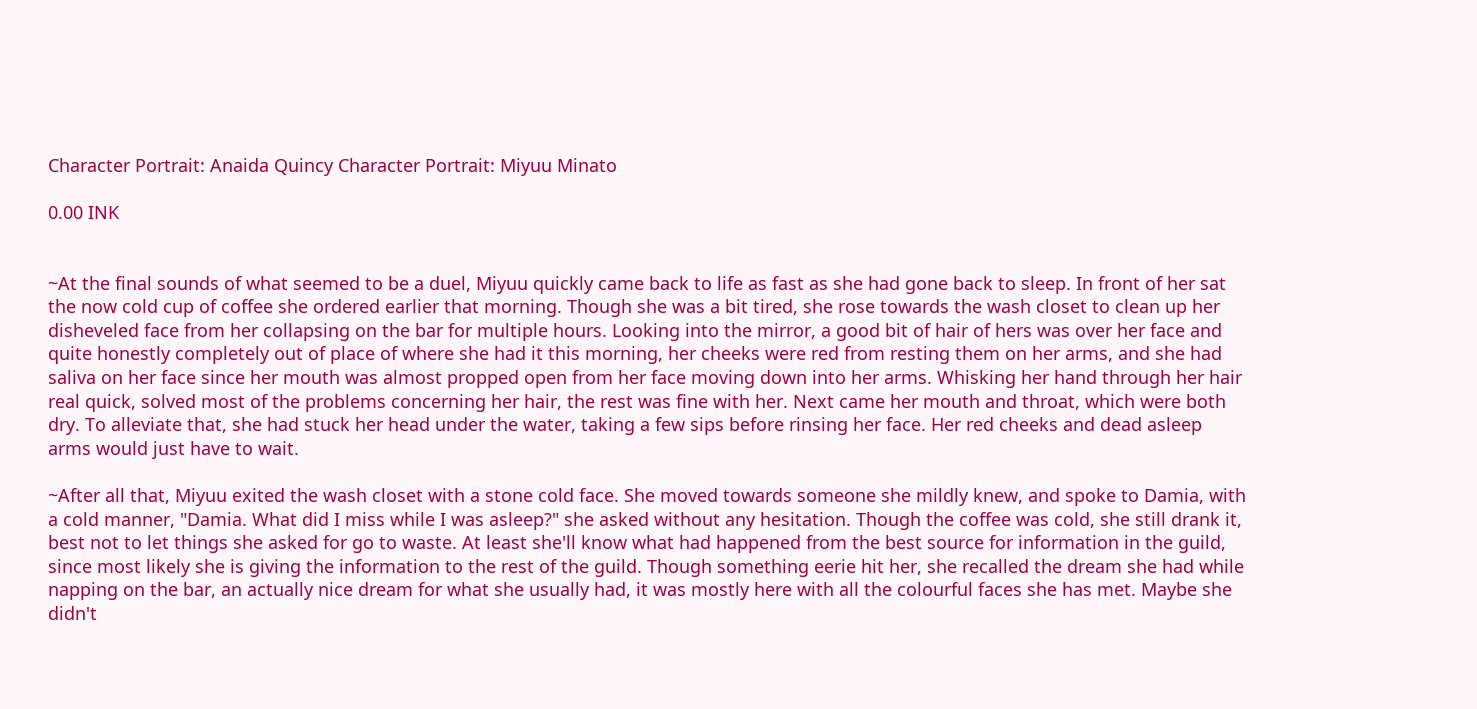Character Portrait: Anaida Quincy Character Portrait: Miyuu Minato

0.00 INK


~At the final sounds of what seemed to be a duel, Miyuu quickly came back to life as fast as she had gone back to sleep. In front of her sat the now cold cup of coffee she ordered earlier that morning. Though she was a bit tired, she rose towards the wash closet to clean up her disheveled face from her collapsing on the bar for multiple hours. Looking into the mirror, a good bit of hair of hers was over her face and quite honestly completely out of place of where she had it this morning, her cheeks were red from resting them on her arms, and she had saliva on her face since her mouth was almost propped open from her face moving down into her arms. Whisking her hand through her hair real quick, solved most of the problems concerning her hair, the rest was fine with her. Next came her mouth and throat, which were both dry. To alleviate that, she had stuck her head under the water, taking a few sips before rinsing her face. Her red cheeks and dead asleep arms would just have to wait.

~After all that, Miyuu exited the wash closet with a stone cold face. She moved towards someone she mildly knew, and spoke to Damia, with a cold manner, "Damia. What did I miss while I was asleep?" she asked without any hesitation. Though the coffee was cold, she still drank it, best not to let things she asked for go to waste. At least she'll know what had happened from the best source for information in the guild, since most likely she is giving the information to the rest of the guild. Though something eerie hit her, she recalled the dream she had while napping on the bar, an actually nice dream for what she usually had, it was mostly here with all the colourful faces she has met. Maybe she didn't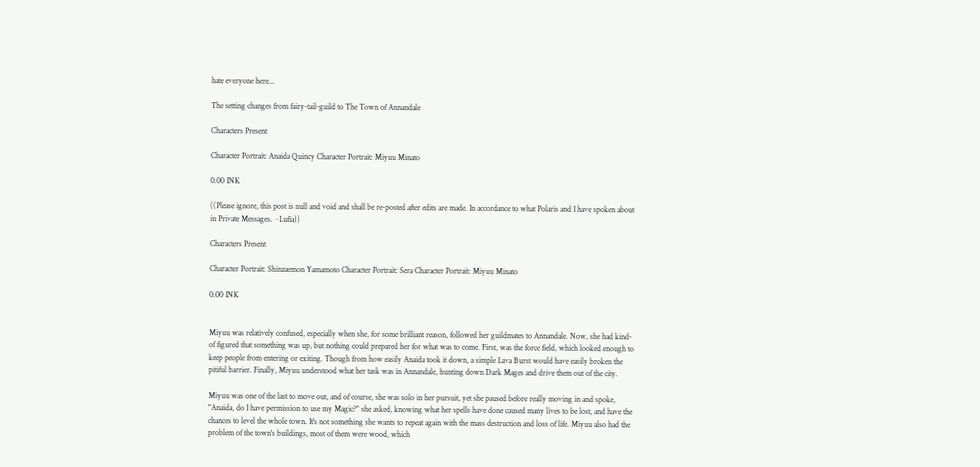hate everyone here...

The setting changes from fairy-tail-guild to The Town of Annandale

Characters Present

Character Portrait: Anaida Quincy Character Portrait: Miyuu Minato

0.00 INK

((Please ignore, this post is null and void and shall be re-posted after edits are made. In accordance to what Polaris and I have spoken about in Private Messages. ~Lufia))

Characters Present

Character Portrait: Shinzaemon Yamamoto Character Portrait: Sera Character Portrait: Miyuu Minato

0.00 INK


Miyuu was relatively confused, especially when she, for some brilliant reason, followed her guildmates to Annandale. Now, she had kind-of figured that something was up, but nothing could prepared her for what was to come. First, was the force field, which looked enough to keep people from entering or exiting. Though from how easily Anaida took it down, a simple Lava Burst would have easily broken the pitiful barrier. Finally, Miyuu understood what her task was in Annandale, hunting down Dark Mages and drive them out of the city.

Miyuu was one of the last to move out, and of course, she was solo in her pursuit, yet she paused before really moving in and spoke, "Anaida, do I have permission to use my Magic?" she asked, knowing what her spells have done caused many lives to be lost, and have the chances to level the whole town. It's not something she wants to repeat again with the mass destruction and loss of life. Miyuu also had the problem of the town's buildings, most of them were wood, which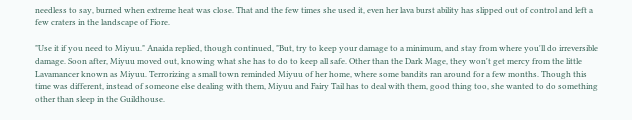needless to say, burned when extreme heat was close. That and the few times she used it, even her lava burst ability has slipped out of control and left a few craters in the landscape of Fiore.

"Use it if you need to Miyuu." Anaida replied, though continued, "But, try to keep your damage to a minimum, and stay from where you'll do irreversible damage. Soon after, Miyuu moved out, knowing what she has to do to keep all safe. Other than the Dark Mage, they won't get mercy from the little Lavamancer known as Miyuu. Terrorizing a small town reminded Miyuu of her home, where some bandits ran around for a few months. Though this time was different, instead of someone else dealing with them, Miyuu and Fairy Tail has to deal with them, good thing too, she wanted to do something other than sleep in the Guildhouse.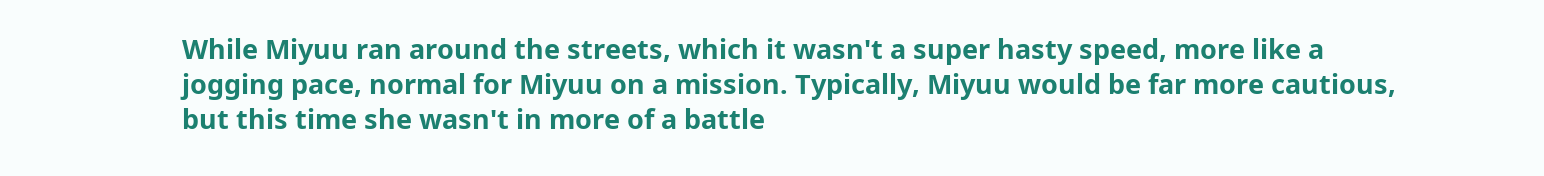While Miyuu ran around the streets, which it wasn't a super hasty speed, more like a jogging pace, normal for Miyuu on a mission. Typically, Miyuu would be far more cautious, but this time she wasn't in more of a battle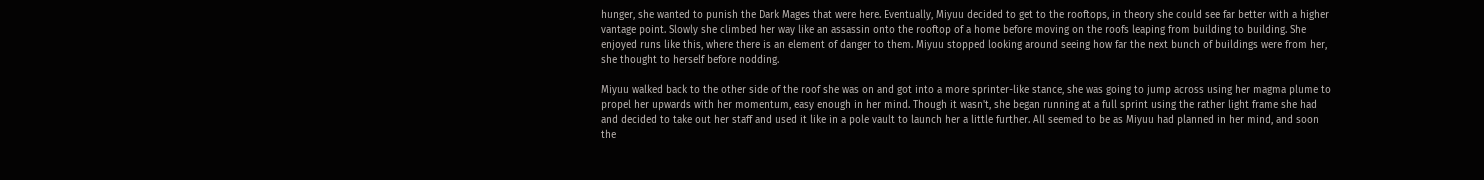hunger, she wanted to punish the Dark Mages that were here. Eventually, Miyuu decided to get to the rooftops, in theory she could see far better with a higher vantage point. Slowly she climbed her way like an assassin onto the rooftop of a home before moving on the roofs leaping from building to building. She enjoyed runs like this, where there is an element of danger to them. Miyuu stopped looking around seeing how far the next bunch of buildings were from her, she thought to herself before nodding.

Miyuu walked back to the other side of the roof she was on and got into a more sprinter-like stance, she was going to jump across using her magma plume to propel her upwards with her momentum, easy enough in her mind. Though it wasn't, she began running at a full sprint using the rather light frame she had and decided to take out her staff and used it like in a pole vault to launch her a little further. All seemed to be as Miyuu had planned in her mind, and soon the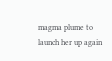magma plume to launch her up again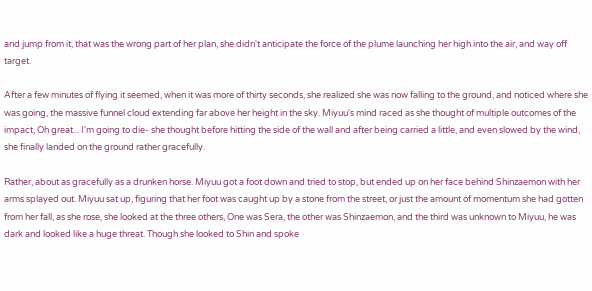and jump from it, that was the wrong part of her plan, she didn't anticipate the force of the plume launching her high into the air, and way off target.

After a few minutes of flying it seemed, when it was more of thirty seconds, she realized she was now falling to the ground, and noticed where she was going, the massive funnel cloud extending far above her height in the sky. Miyuu's mind raced as she thought of multiple outcomes of the impact, Oh great... I'm going to die- she thought before hitting the side of the wall and after being carried a little, and even slowed by the wind, she finally landed on the ground rather gracefully.

Rather, about as gracefully as a drunken horse. Miyuu got a foot down and tried to stop, but ended up on her face behind Shinzaemon with her arms splayed out. Miyuu sat up, figuring that her foot was caught up by a stone from the street, or just the amount of momentum she had gotten from her fall, as she rose, she looked at the three others, One was Sera, the other was Shinzaemon, and the third was unknown to Miyuu, he was dark and looked like a huge threat. Though she looked to Shin and spoke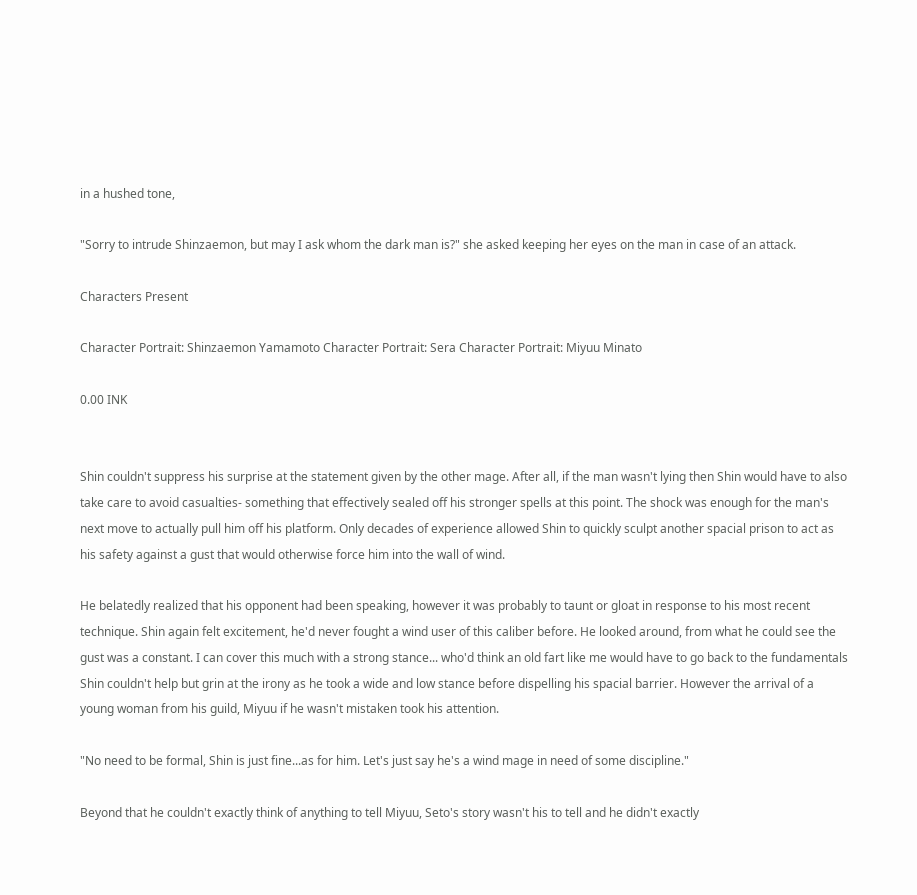in a hushed tone,

"Sorry to intrude Shinzaemon, but may I ask whom the dark man is?" she asked keeping her eyes on the man in case of an attack.

Characters Present

Character Portrait: Shinzaemon Yamamoto Character Portrait: Sera Character Portrait: Miyuu Minato

0.00 INK


Shin couldn't suppress his surprise at the statement given by the other mage. After all, if the man wasn't lying then Shin would have to also take care to avoid casualties- something that effectively sealed off his stronger spells at this point. The shock was enough for the man's next move to actually pull him off his platform. Only decades of experience allowed Shin to quickly sculpt another spacial prison to act as his safety against a gust that would otherwise force him into the wall of wind.

He belatedly realized that his opponent had been speaking, however it was probably to taunt or gloat in response to his most recent technique. Shin again felt excitement, he'd never fought a wind user of this caliber before. He looked around, from what he could see the gust was a constant. I can cover this much with a strong stance... who'd think an old fart like me would have to go back to the fundamentals Shin couldn't help but grin at the irony as he took a wide and low stance before dispelling his spacial barrier. However the arrival of a young woman from his guild, Miyuu if he wasn't mistaken took his attention.

"No need to be formal, Shin is just fine...as for him. Let's just say he's a wind mage in need of some discipline."

Beyond that he couldn't exactly think of anything to tell Miyuu, Seto's story wasn't his to tell and he didn't exactly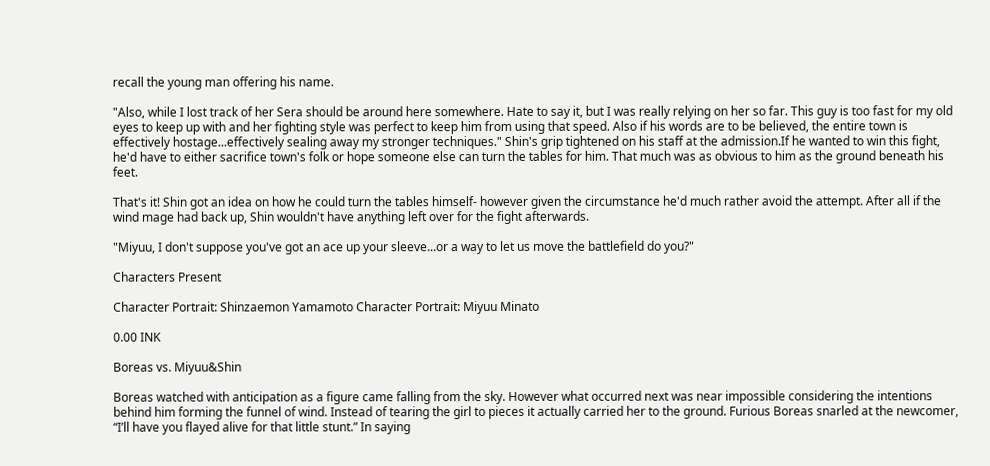recall the young man offering his name.

"Also, while I lost track of her Sera should be around here somewhere. Hate to say it, but I was really relying on her so far. This guy is too fast for my old eyes to keep up with and her fighting style was perfect to keep him from using that speed. Also if his words are to be believed, the entire town is effectively hostage...effectively sealing away my stronger techniques." Shin's grip tightened on his staff at the admission.If he wanted to win this fight, he'd have to either sacrifice town's folk or hope someone else can turn the tables for him. That much was as obvious to him as the ground beneath his feet.

That's it! Shin got an idea on how he could turn the tables himself- however given the circumstance he'd much rather avoid the attempt. After all if the wind mage had back up, Shin wouldn't have anything left over for the fight afterwards.

"Miyuu, I don't suppose you've got an ace up your sleeve...or a way to let us move the battlefield do you?"

Characters Present

Character Portrait: Shinzaemon Yamamoto Character Portrait: Miyuu Minato

0.00 INK

Boreas vs. Miyuu&Shin

Boreas watched with anticipation as a figure came falling from the sky. However what occurred next was near impossible considering the intentions behind him forming the funnel of wind. Instead of tearing the girl to pieces it actually carried her to the ground. Furious Boreas snarled at the newcomer, “I’ll have you flayed alive for that little stunt.” In saying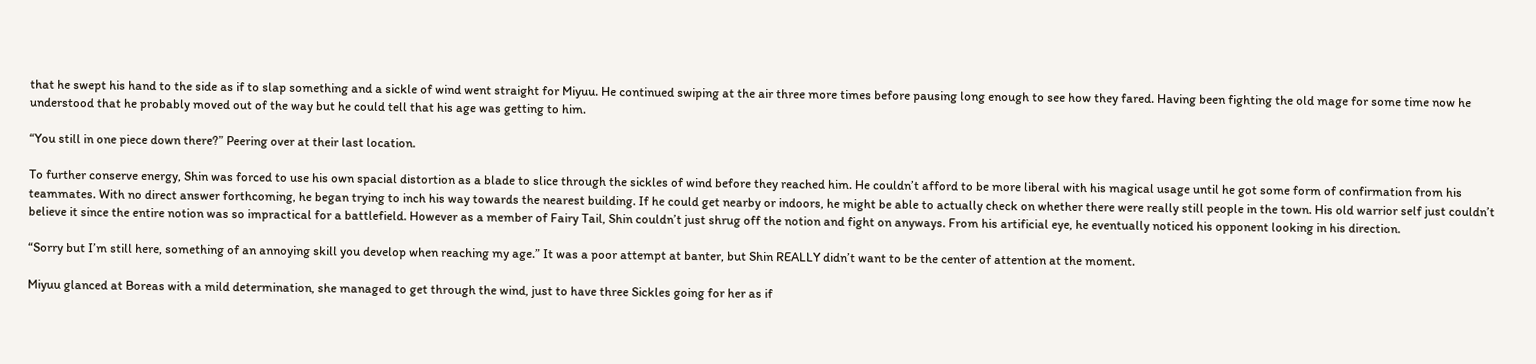that he swept his hand to the side as if to slap something and a sickle of wind went straight for Miyuu. He continued swiping at the air three more times before pausing long enough to see how they fared. Having been fighting the old mage for some time now he understood that he probably moved out of the way but he could tell that his age was getting to him.

“You still in one piece down there?” Peering over at their last location.

To further conserve energy, Shin was forced to use his own spacial distortion as a blade to slice through the sickles of wind before they reached him. He couldn’t afford to be more liberal with his magical usage until he got some form of confirmation from his teammates. With no direct answer forthcoming, he began trying to inch his way towards the nearest building. If he could get nearby or indoors, he might be able to actually check on whether there were really still people in the town. His old warrior self just couldn’t believe it since the entire notion was so impractical for a battlefield. However as a member of Fairy Tail, Shin couldn’t just shrug off the notion and fight on anyways. From his artificial eye, he eventually noticed his opponent looking in his direction.

“Sorry but I’m still here, something of an annoying skill you develop when reaching my age.” It was a poor attempt at banter, but Shin REALLY didn’t want to be the center of attention at the moment.

Miyuu glanced at Boreas with a mild determination, she managed to get through the wind, just to have three Sickles going for her as if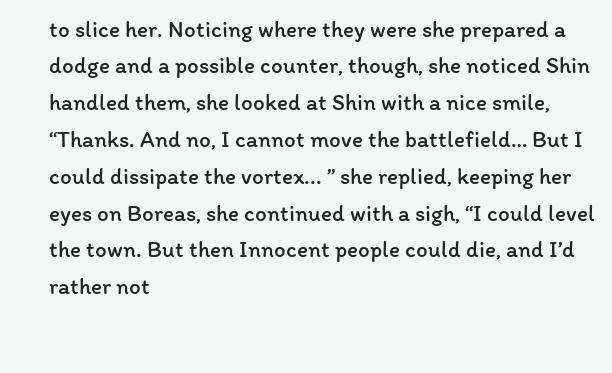to slice her. Noticing where they were she prepared a dodge and a possible counter, though, she noticed Shin handled them, she looked at Shin with a nice smile, “Thanks. And no, I cannot move the battlefield… But I could dissipate the vortex... ” she replied, keeping her eyes on Boreas, she continued with a sigh, “I could level the town. But then Innocent people could die, and I’d rather not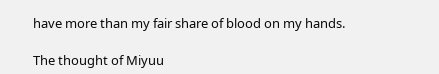have more than my fair share of blood on my hands.

The thought of Miyuu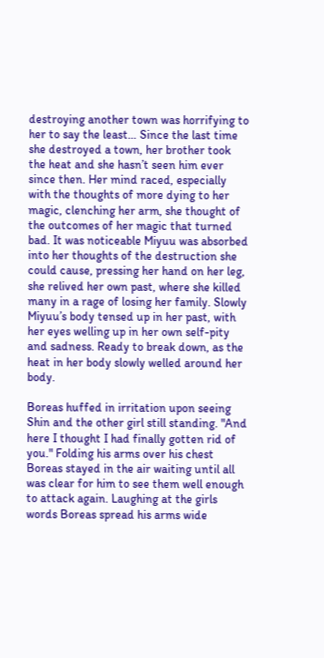destroying another town was horrifying to her to say the least… Since the last time she destroyed a town, her brother took the heat and she hasn’t seen him ever since then. Her mind raced, especially with the thoughts of more dying to her magic, clenching her arm, she thought of the outcomes of her magic that turned bad. It was noticeable Miyuu was absorbed into her thoughts of the destruction she could cause, pressing her hand on her leg, she relived her own past, where she killed many in a rage of losing her family. Slowly Miyuu’s body tensed up in her past, with her eyes welling up in her own self-pity and sadness. Ready to break down, as the heat in her body slowly welled around her body.

Boreas huffed in irritation upon seeing Shin and the other girl still standing. "And here I thought I had finally gotten rid of you." Folding his arms over his chest Boreas stayed in the air waiting until all was clear for him to see them well enough to attack again. Laughing at the girls words Boreas spread his arms wide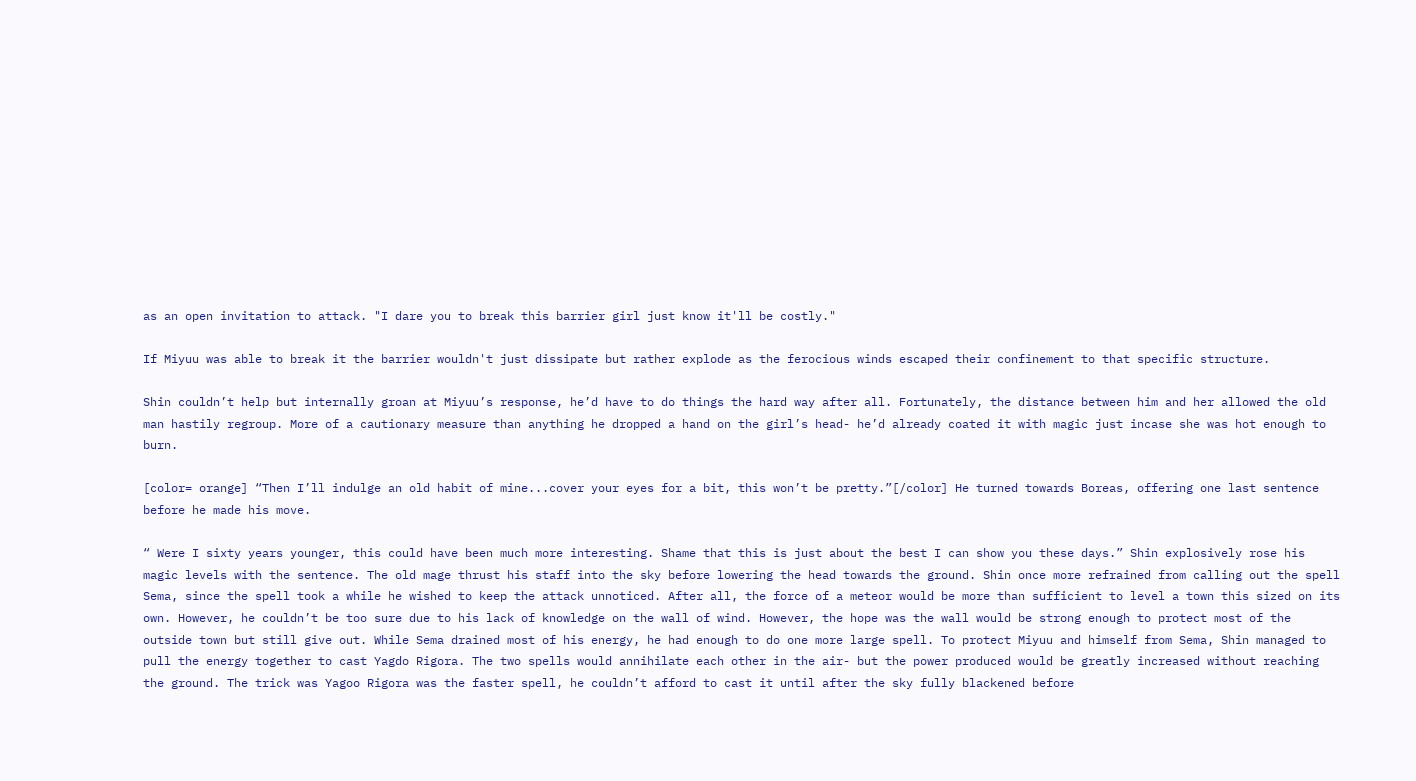as an open invitation to attack. "I dare you to break this barrier girl just know it'll be costly."

If Miyuu was able to break it the barrier wouldn't just dissipate but rather explode as the ferocious winds escaped their confinement to that specific structure.

Shin couldn’t help but internally groan at Miyuu’s response, he’d have to do things the hard way after all. Fortunately, the distance between him and her allowed the old man hastily regroup. More of a cautionary measure than anything he dropped a hand on the girl’s head- he’d already coated it with magic just incase she was hot enough to burn.

[color= orange] “Then I’ll indulge an old habit of mine...cover your eyes for a bit, this won’t be pretty.”[/color] He turned towards Boreas, offering one last sentence before he made his move.

“ Were I sixty years younger, this could have been much more interesting. Shame that this is just about the best I can show you these days.” Shin explosively rose his magic levels with the sentence. The old mage thrust his staff into the sky before lowering the head towards the ground. Shin once more refrained from calling out the spell Sema, since the spell took a while he wished to keep the attack unnoticed. After all, the force of a meteor would be more than sufficient to level a town this sized on its own. However, he couldn’t be too sure due to his lack of knowledge on the wall of wind. However, the hope was the wall would be strong enough to protect most of the outside town but still give out. While Sema drained most of his energy, he had enough to do one more large spell. To protect Miyuu and himself from Sema, Shin managed to pull the energy together to cast Yagdo Rigora. The two spells would annihilate each other in the air- but the power produced would be greatly increased without reaching the ground. The trick was Yagoo Rigora was the faster spell, he couldn’t afford to cast it until after the sky fully blackened before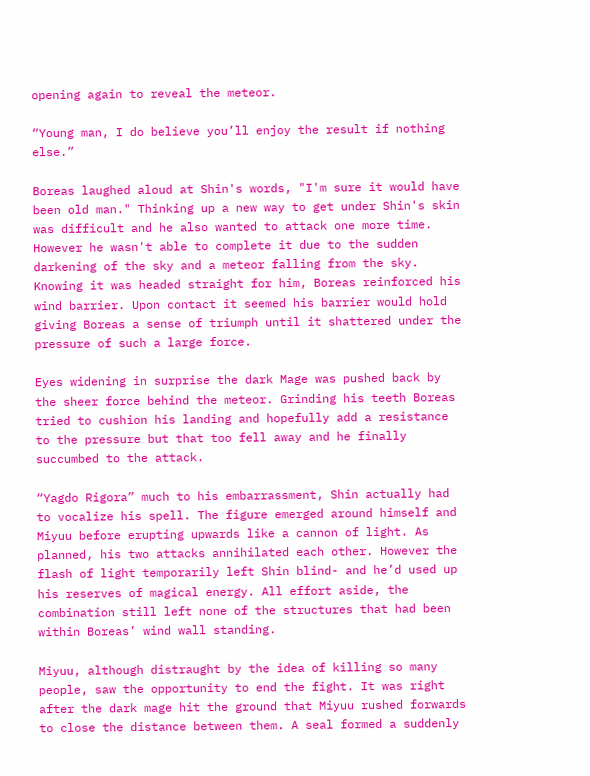opening again to reveal the meteor.

“Young man, I do believe you’ll enjoy the result if nothing else.”

Boreas laughed aloud at Shin's words, "I'm sure it would have been old man." Thinking up a new way to get under Shin's skin was difficult and he also wanted to attack one more time. However he wasn't able to complete it due to the sudden darkening of the sky and a meteor falling from the sky. Knowing it was headed straight for him, Boreas reinforced his wind barrier. Upon contact it seemed his barrier would hold giving Boreas a sense of triumph until it shattered under the pressure of such a large force.

Eyes widening in surprise the dark Mage was pushed back by the sheer force behind the meteor. Grinding his teeth Boreas tried to cushion his landing and hopefully add a resistance to the pressure but that too fell away and he finally succumbed to the attack.

“Yagdo Rigora” much to his embarrassment, Shin actually had to vocalize his spell. The figure emerged around himself and Miyuu before erupting upwards like a cannon of light. As planned, his two attacks annihilated each other. However the flash of light temporarily left Shin blind- and he’d used up his reserves of magical energy. All effort aside, the combination still left none of the structures that had been within Boreas’ wind wall standing.

Miyuu, although distraught by the idea of killing so many people, saw the opportunity to end the fight. It was right after the dark mage hit the ground that Miyuu rushed forwards to close the distance between them. A seal formed a suddenly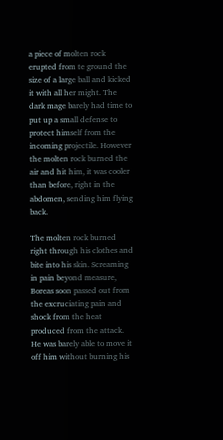a piece of molten rock erupted from te ground the size of a large ball and kicked it with all her might. The dark mage barely had time to put up a small defense to protect himself from the incoming projectile. However the molten rock burned the air and hit him, it was cooler than before, right in the abdomen, sending him flying back.

The molten rock burned right through his clothes and bite into his skin. Screaming in pain beyond measure, Boreas soon passed out from the excruciating pain and shock from the heat produced from the attack. He was barely able to move it off him without burning his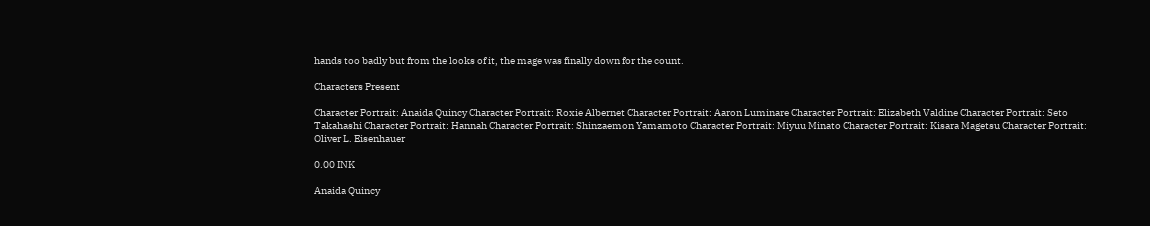hands too badly but from the looks of it, the mage was finally down for the count.

Characters Present

Character Portrait: Anaida Quincy Character Portrait: Roxie Albernet Character Portrait: Aaron Luminare Character Portrait: Elizabeth Valdine Character Portrait: Seto Takahashi Character Portrait: Hannah Character Portrait: Shinzaemon Yamamoto Character Portrait: Miyuu Minato Character Portrait: Kisara Magetsu Character Portrait: Oliver L. Eisenhauer

0.00 INK

Anaida Quincy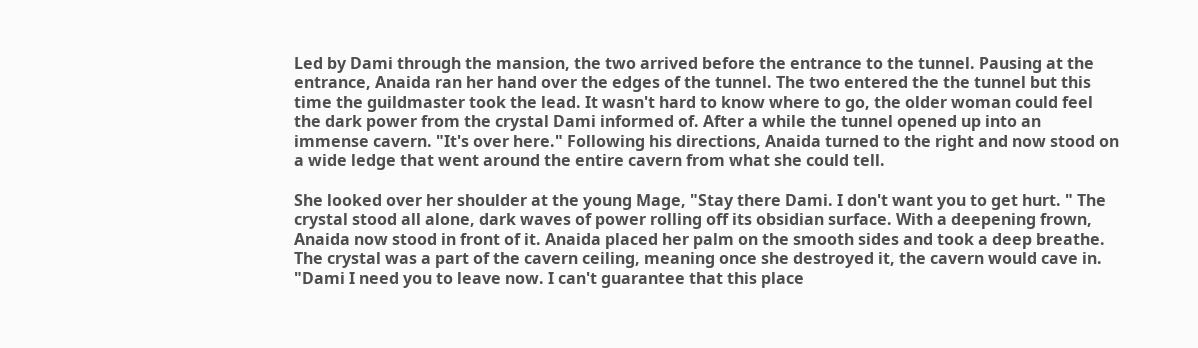Led by Dami through the mansion, the two arrived before the entrance to the tunnel. Pausing at the entrance, Anaida ran her hand over the edges of the tunnel. The two entered the the tunnel but this time the guildmaster took the lead. It wasn't hard to know where to go, the older woman could feel the dark power from the crystal Dami informed of. After a while the tunnel opened up into an immense cavern. "It's over here." Following his directions, Anaida turned to the right and now stood on a wide ledge that went around the entire cavern from what she could tell.

She looked over her shoulder at the young Mage, "Stay there Dami. I don't want you to get hurt. " The crystal stood all alone, dark waves of power rolling off its obsidian surface. With a deepening frown, Anaida now stood in front of it. Anaida placed her palm on the smooth sides and took a deep breathe. The crystal was a part of the cavern ceiling, meaning once she destroyed it, the cavern would cave in. "Dami I need you to leave now. I can't guarantee that this place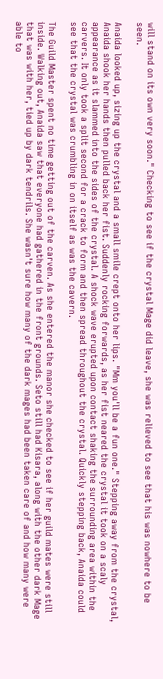will stand on its own very soon." Checking to see if the crystal Mage did leave, she was relieved to see that his was nowhere to be seen.

Anaida looked up, sizing up the crystal and a small smile crept onto her lips. "Mm you'll be a fun one." Stepping away from the crystal, Anaida shook her hands then pulled back her fist. Suddenly rocking forwards, as her fist neared the crystal it took on a scaly appearance as it slammed into the sides of the crystal. A shock wave erupted upon contact shaking the surrounding area within the carvers. It only took a split second for a crack to form and then spread throughout the crystal. Quickly stepping back, Anaida could see that the crystal was crumbling in on itself as was the cavern.

The Guild Master spent no time getting out of the carven. As she entered the manor she checked to see if her guild mates were still inside. Walking out, Anaida saw that everyone had gathered in the front grounds. Seto still had Kisara, along with the other dark Mage that was with her, tied up by dark tendrils. She wasn't sure how many of the dark mages had been taken care of and how many were able to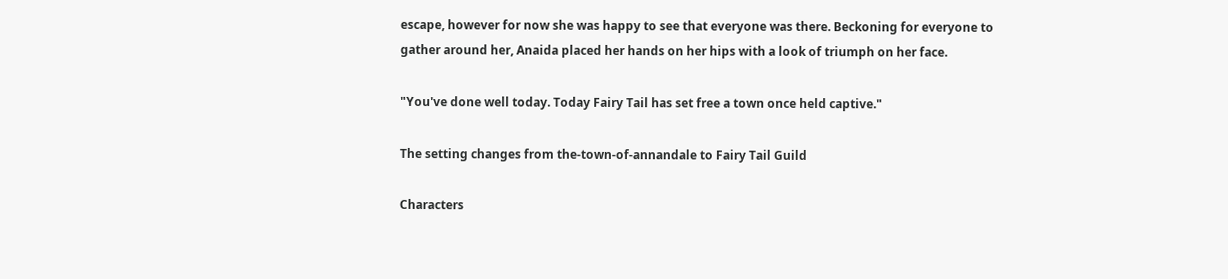escape, however for now she was happy to see that everyone was there. Beckoning for everyone to gather around her, Anaida placed her hands on her hips with a look of triumph on her face.

"You've done well today. Today Fairy Tail has set free a town once held captive."

The setting changes from the-town-of-annandale to Fairy Tail Guild

Characters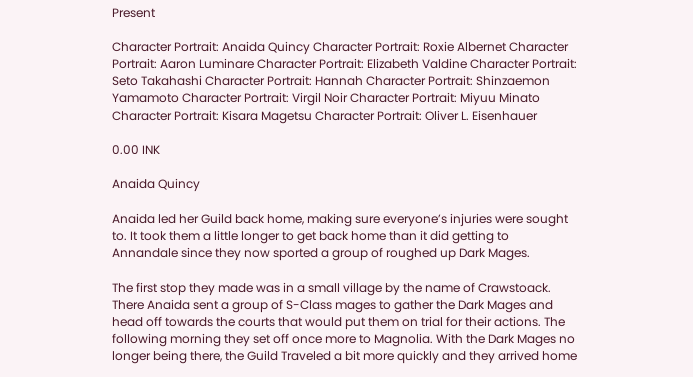Present

Character Portrait: Anaida Quincy Character Portrait: Roxie Albernet Character Portrait: Aaron Luminare Character Portrait: Elizabeth Valdine Character Portrait: Seto Takahashi Character Portrait: Hannah Character Portrait: Shinzaemon Yamamoto Character Portrait: Virgil Noir Character Portrait: Miyuu Minato Character Portrait: Kisara Magetsu Character Portrait: Oliver L. Eisenhauer

0.00 INK

Anaida Quincy

Anaida led her Guild back home, making sure everyone’s injuries were sought to. It took them a little longer to get back home than it did getting to Annandale since they now sported a group of roughed up Dark Mages.

The first stop they made was in a small village by the name of Crawstoack. There Anaida sent a group of S-Class mages to gather the Dark Mages and head off towards the courts that would put them on trial for their actions. The following morning they set off once more to Magnolia. With the Dark Mages no longer being there, the Guild Traveled a bit more quickly and they arrived home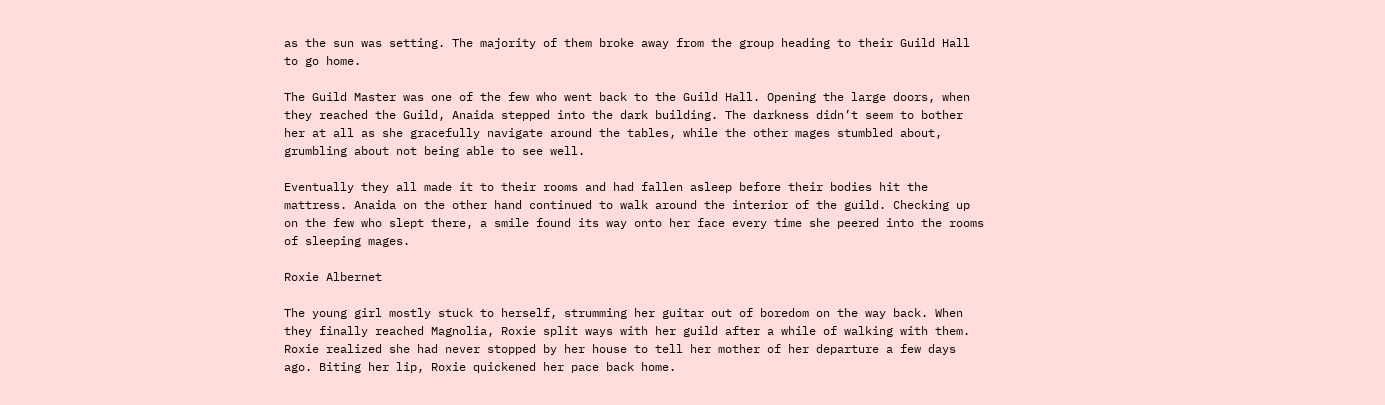as the sun was setting. The majority of them broke away from the group heading to their Guild Hall to go home.

The Guild Master was one of the few who went back to the Guild Hall. Opening the large doors, when they reached the Guild, Anaida stepped into the dark building. The darkness didn’t seem to bother her at all as she gracefully navigate around the tables, while the other mages stumbled about, grumbling about not being able to see well.

Eventually they all made it to their rooms and had fallen asleep before their bodies hit the mattress. Anaida on the other hand continued to walk around the interior of the guild. Checking up on the few who slept there, a smile found its way onto her face every time she peered into the rooms of sleeping mages.

Roxie Albernet

The young girl mostly stuck to herself, strumming her guitar out of boredom on the way back. When they finally reached Magnolia, Roxie split ways with her guild after a while of walking with them. Roxie realized she had never stopped by her house to tell her mother of her departure a few days ago. Biting her lip, Roxie quickened her pace back home.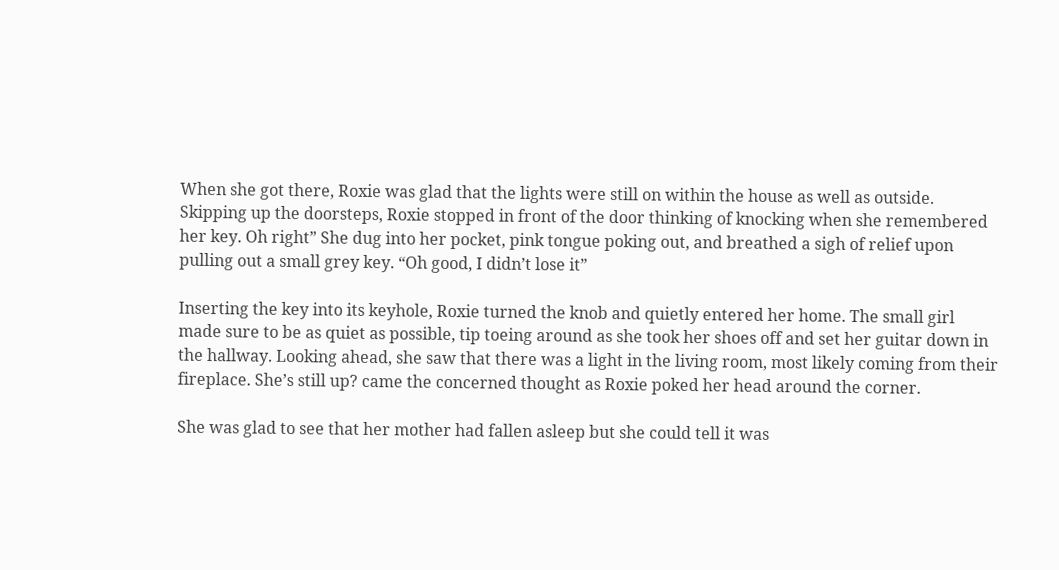When she got there, Roxie was glad that the lights were still on within the house as well as outside. Skipping up the doorsteps, Roxie stopped in front of the door thinking of knocking when she remembered her key. Oh right” She dug into her pocket, pink tongue poking out, and breathed a sigh of relief upon pulling out a small grey key. “Oh good, I didn’t lose it”

Inserting the key into its keyhole, Roxie turned the knob and quietly entered her home. The small girl made sure to be as quiet as possible, tip toeing around as she took her shoes off and set her guitar down in the hallway. Looking ahead, she saw that there was a light in the living room, most likely coming from their fireplace. She’s still up? came the concerned thought as Roxie poked her head around the corner.

She was glad to see that her mother had fallen asleep but she could tell it was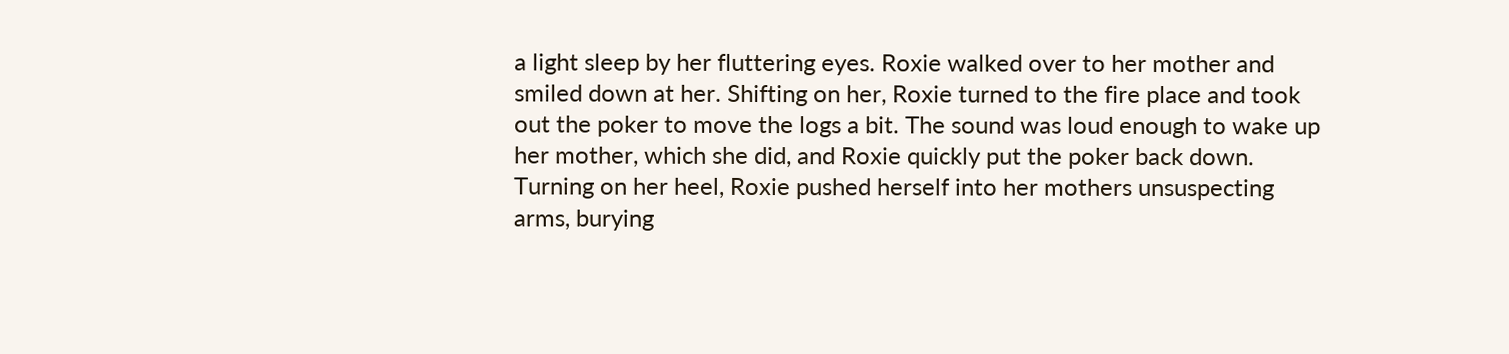a light sleep by her fluttering eyes. Roxie walked over to her mother and smiled down at her. Shifting on her, Roxie turned to the fire place and took out the poker to move the logs a bit. The sound was loud enough to wake up her mother, which she did, and Roxie quickly put the poker back down. Turning on her heel, Roxie pushed herself into her mothers unsuspecting arms, burying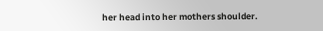her head into her mothers shoulder.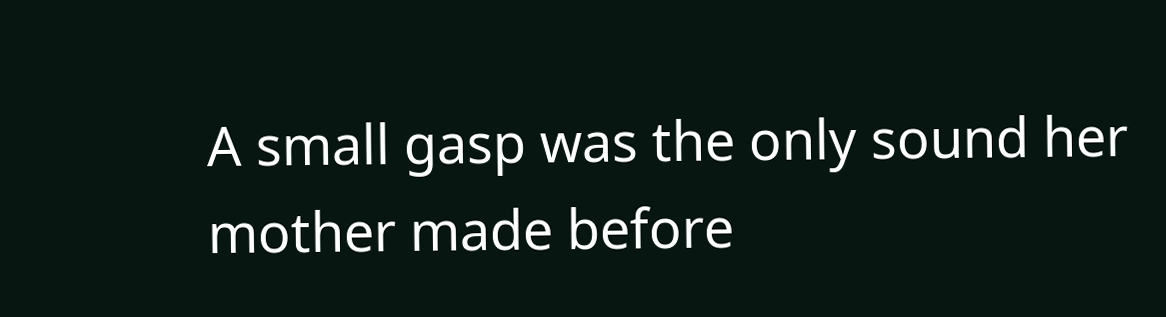A small gasp was the only sound her mother made before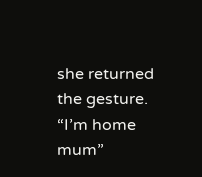she returned the gesture. “I’m home mum”